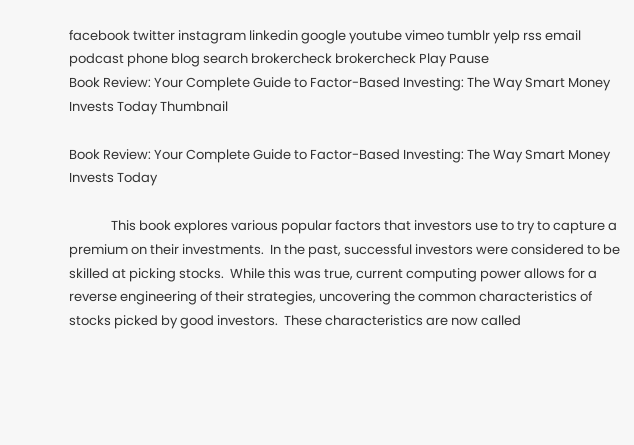facebook twitter instagram linkedin google youtube vimeo tumblr yelp rss email podcast phone blog search brokercheck brokercheck Play Pause
Book Review: Your Complete Guide to Factor-Based Investing: The Way Smart Money Invests Today Thumbnail

Book Review: Your Complete Guide to Factor-Based Investing: The Way Smart Money Invests Today

              This book explores various popular factors that investors use to try to capture a premium on their investments.  In the past, successful investors were considered to be skilled at picking stocks.  While this was true, current computing power allows for a reverse engineering of their strategies, uncovering the common characteristics of stocks picked by good investors.  These characteristics are now called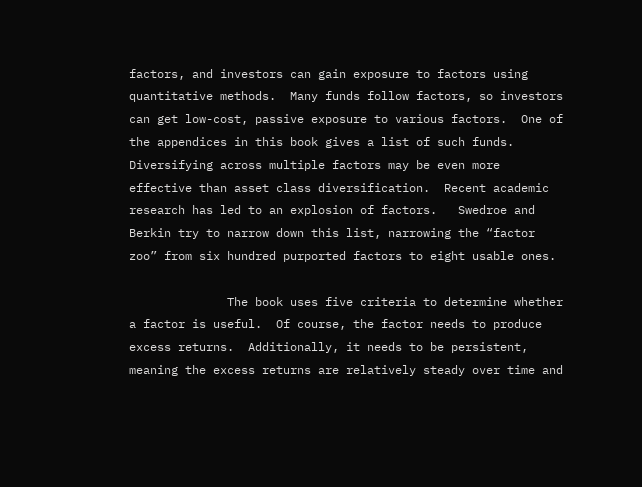factors, and investors can gain exposure to factors using quantitative methods.  Many funds follow factors, so investors can get low-cost, passive exposure to various factors.  One of the appendices in this book gives a list of such funds.  Diversifying across multiple factors may be even more effective than asset class diversification.  Recent academic research has led to an explosion of factors.   Swedroe and Berkin try to narrow down this list, narrowing the “factor zoo” from six hundred purported factors to eight usable ones.

              The book uses five criteria to determine whether a factor is useful.  Of course, the factor needs to produce excess returns.  Additionally, it needs to be persistent, meaning the excess returns are relatively steady over time and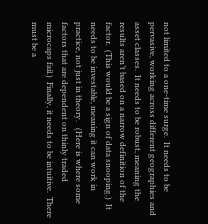not limited to a one-time surge.  It needs to be pervasive, working across different geographies and asset classes.  It needs to be robust, meaning the results aren’t based on a narrow definition of the factor.  (This would be a sign of data snooping.)  It needs to be investable, meaning it can work in practice, not just in theory.   (Here is where some factors that are dependent on thinly traded microcaps fail.)  Finally, it needs to be intuitive.  There must be a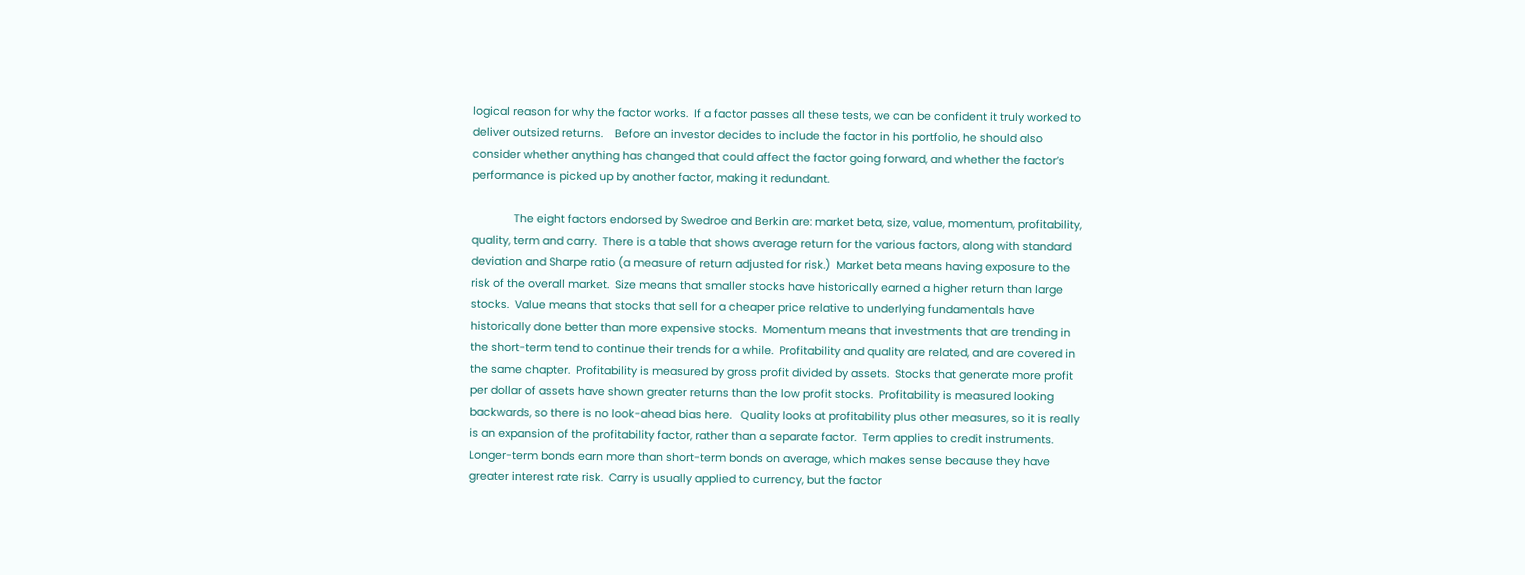logical reason for why the factor works.  If a factor passes all these tests, we can be confident it truly worked to deliver outsized returns.    Before an investor decides to include the factor in his portfolio, he should also consider whether anything has changed that could affect the factor going forward, and whether the factor’s performance is picked up by another factor, making it redundant.

              The eight factors endorsed by Swedroe and Berkin are: market beta, size, value, momentum, profitability, quality, term and carry.  There is a table that shows average return for the various factors, along with standard deviation and Sharpe ratio (a measure of return adjusted for risk.)  Market beta means having exposure to the risk of the overall market.  Size means that smaller stocks have historically earned a higher return than large stocks.  Value means that stocks that sell for a cheaper price relative to underlying fundamentals have historically done better than more expensive stocks.  Momentum means that investments that are trending in the short-term tend to continue their trends for a while.  Profitability and quality are related, and are covered in the same chapter.  Profitability is measured by gross profit divided by assets.  Stocks that generate more profit per dollar of assets have shown greater returns than the low profit stocks.  Profitability is measured looking backwards, so there is no look-ahead bias here.   Quality looks at profitability plus other measures, so it is really is an expansion of the profitability factor, rather than a separate factor.  Term applies to credit instruments.  Longer-term bonds earn more than short-term bonds on average, which makes sense because they have greater interest rate risk.  Carry is usually applied to currency, but the factor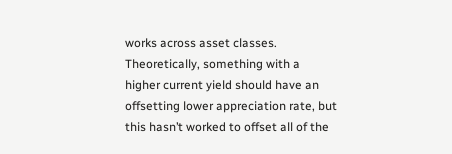works across asset classes.  Theoretically, something with a higher current yield should have an offsetting lower appreciation rate, but this hasn’t worked to offset all of the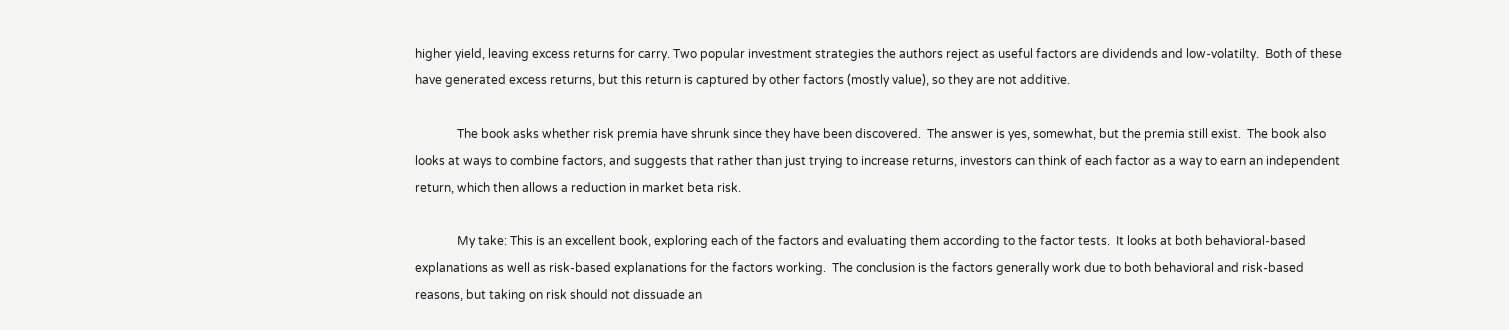higher yield, leaving excess returns for carry. Two popular investment strategies the authors reject as useful factors are dividends and low-volatilty.  Both of these have generated excess returns, but this return is captured by other factors (mostly value), so they are not additive.

              The book asks whether risk premia have shrunk since they have been discovered.  The answer is yes, somewhat, but the premia still exist.  The book also looks at ways to combine factors, and suggests that rather than just trying to increase returns, investors can think of each factor as a way to earn an independent return, which then allows a reduction in market beta risk.

              My take: This is an excellent book, exploring each of the factors and evaluating them according to the factor tests.  It looks at both behavioral-based explanations as well as risk-based explanations for the factors working.  The conclusion is the factors generally work due to both behavioral and risk-based reasons, but taking on risk should not dissuade an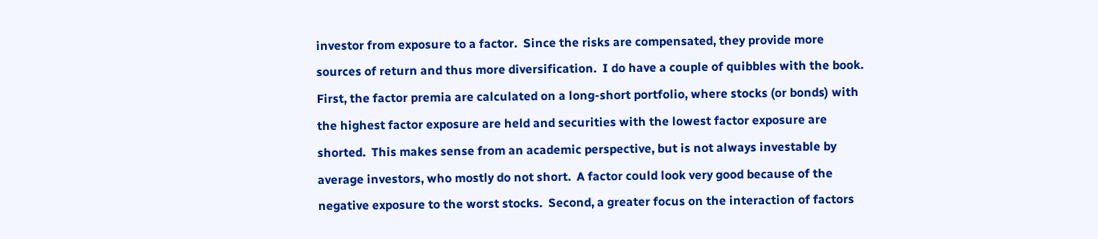investor from exposure to a factor.  Since the risks are compensated, they provide more sources of return and thus more diversification.  I do have a couple of quibbles with the book.  First, the factor premia are calculated on a long-short portfolio, where stocks (or bonds) with the highest factor exposure are held and securities with the lowest factor exposure are shorted.  This makes sense from an academic perspective, but is not always investable by average investors, who mostly do not short.  A factor could look very good because of the negative exposure to the worst stocks.  Second, a greater focus on the interaction of factors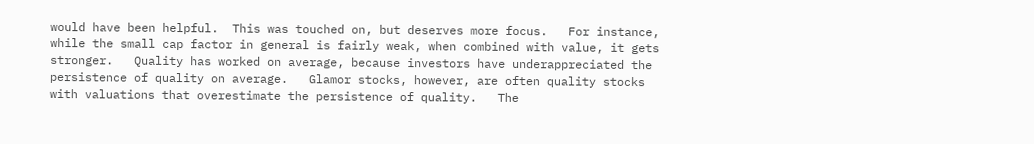would have been helpful.  This was touched on, but deserves more focus.   For instance, while the small cap factor in general is fairly weak, when combined with value, it gets stronger.   Quality has worked on average, because investors have underappreciated the persistence of quality on average.   Glamor stocks, however, are often quality stocks with valuations that overestimate the persistence of quality.   The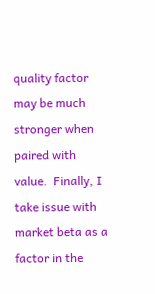quality factor may be much stronger when paired with value.  Finally, I take issue with market beta as a factor in the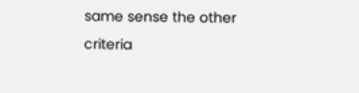same sense the other criteria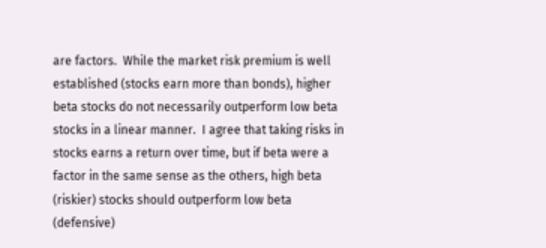are factors.  While the market risk premium is well established (stocks earn more than bonds), higher beta stocks do not necessarily outperform low beta stocks in a linear manner.  I agree that taking risks in stocks earns a return over time, but if beta were a factor in the same sense as the others, high beta (riskier) stocks should outperform low beta (defensive)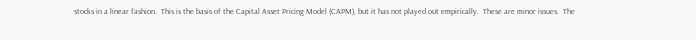stocks in a linear fashion.  This is the basis of the Capital Asset Pricing Model (CAPM), but it has not played out empirically.  These are minor issues.  The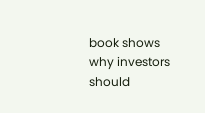book shows why investors should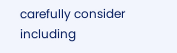carefully consider including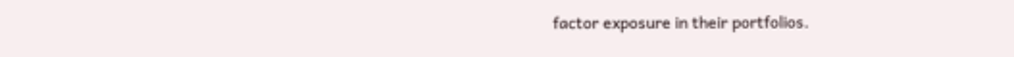factor exposure in their portfolios.